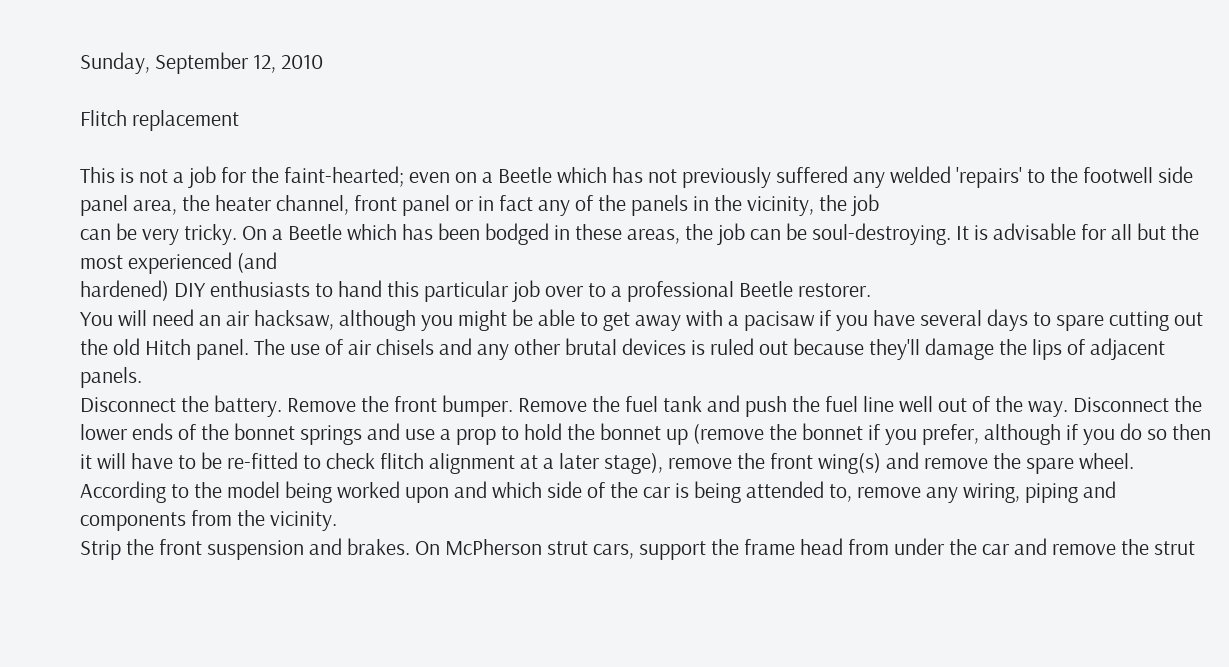Sunday, September 12, 2010

Flitch replacement

This is not a job for the faint-hearted; even on a Beetle which has not previously suffered any welded 'repairs' to the footwell side panel area, the heater channel, front panel or in fact any of the panels in the vicinity, the job
can be very tricky. On a Beetle which has been bodged in these areas, the job can be soul-destroying. It is advisable for all but the most experienced (and
hardened) DIY enthusiasts to hand this particular job over to a professional Beetle restorer.
You will need an air hacksaw, although you might be able to get away with a pacisaw if you have several days to spare cutting out the old Hitch panel. The use of air chisels and any other brutal devices is ruled out because they'll damage the lips of adjacent panels.
Disconnect the battery. Remove the front bumper. Remove the fuel tank and push the fuel line well out of the way. Disconnect the lower ends of the bonnet springs and use a prop to hold the bonnet up (remove the bonnet if you prefer, although if you do so then it will have to be re-fitted to check flitch alignment at a later stage), remove the front wing(s) and remove the spare wheel. According to the model being worked upon and which side of the car is being attended to, remove any wiring, piping and components from the vicinity.
Strip the front suspension and brakes. On McPherson strut cars, support the frame head from under the car and remove the strut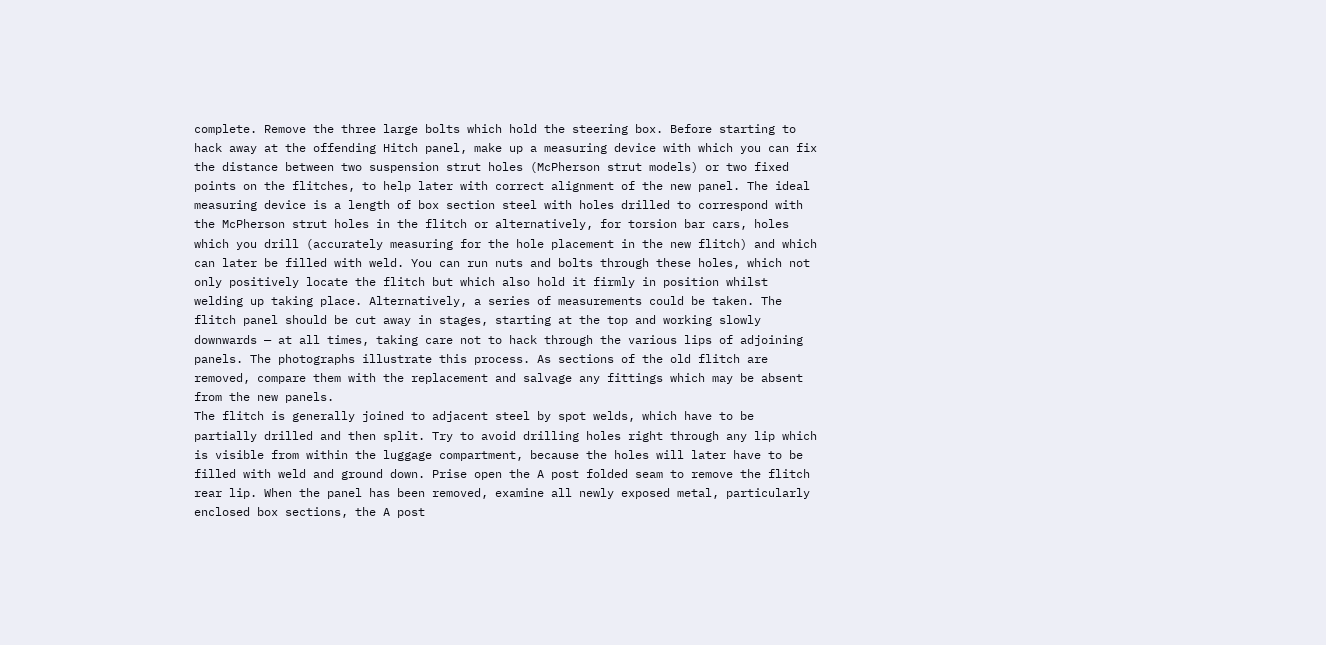complete. Remove the three large bolts which hold the steering box. Before starting to hack away at the offending Hitch panel, make up a measuring device with which you can fix the distance between two suspension strut holes (McPherson strut models) or two fixed points on the flitches, to help later with correct alignment of the new panel. The ideal measuring device is a length of box section steel with holes drilled to correspond with the McPherson strut holes in the flitch or alternatively, for torsion bar cars, holes which you drill (accurately measuring for the hole placement in the new flitch) and which can later be filled with weld. You can run nuts and bolts through these holes, which not only positively locate the flitch but which also hold it firmly in position whilst welding up taking place. Alternatively, a series of measurements could be taken. The flitch panel should be cut away in stages, starting at the top and working slowly downwards — at all times, taking care not to hack through the various lips of adjoining panels. The photographs illustrate this process. As sections of the old flitch are removed, compare them with the replacement and salvage any fittings which may be absent from the new panels.
The flitch is generally joined to adjacent steel by spot welds, which have to be partially drilled and then split. Try to avoid drilling holes right through any lip which is visible from within the luggage compartment, because the holes will later have to be filled with weld and ground down. Prise open the A post folded seam to remove the flitch rear lip. When the panel has been removed, examine all newly exposed metal, particularly enclosed box sections, the A post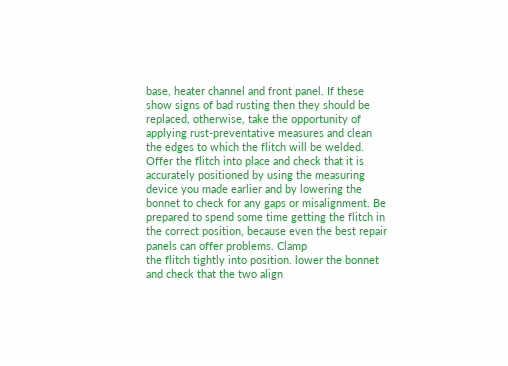base, heater channel and front panel. If these show signs of bad rusting then they should be replaced, otherwise, take the opportunity of applying rust-preventative measures and clean the edges to which the flitch will be welded.
Offer the flitch into place and check that it is accurately positioned by using the measuring device you made earlier and by lowering the bonnet to check for any gaps or misalignment. Be prepared to spend some time getting the flitch in the correct position, because even the best repair panels can offer problems. Clamp
the flitch tightly into position. lower the bonnet and check that the two align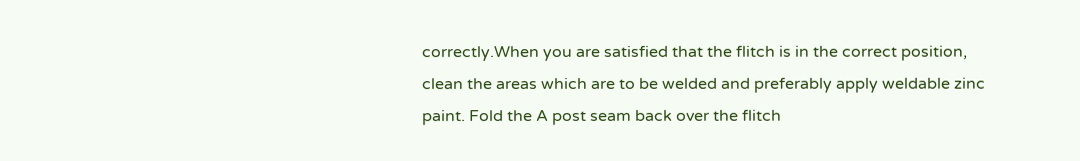correctly.When you are satisfied that the flitch is in the correct position, clean the areas which are to be welded and preferably apply weldable zinc paint. Fold the A post seam back over the flitch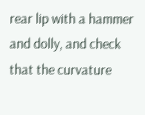rear lip with a hammer and dolly, and check that the curvature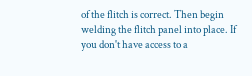of the flitch is correct. Then begin welding the flitch panel into place. If you don't have access to a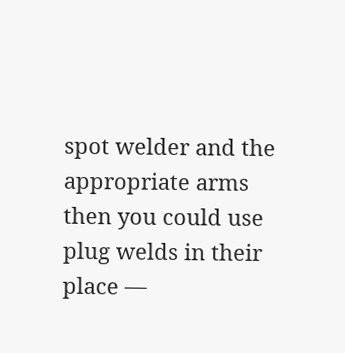spot welder and the appropriate arms then you could use plug welds in their place —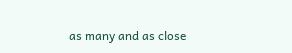as many and as close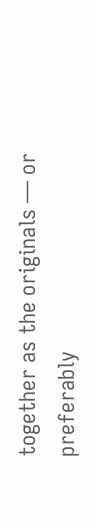together as the originals — or preferably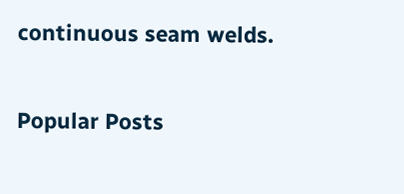continuous seam welds.

Popular Posts